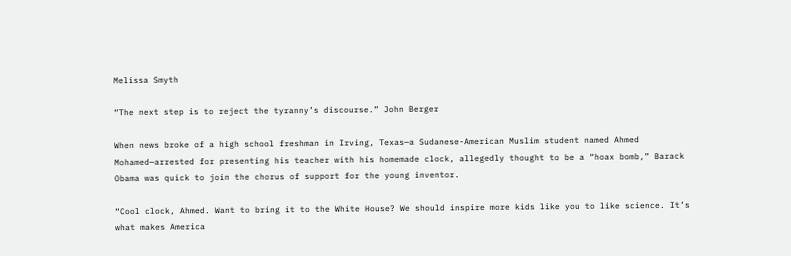Melissa Smyth

“The next step is to reject the tyranny’s discourse.” John Berger

When news broke of a high school freshman in Irving, Texas—a Sudanese-American Muslim student named Ahmed Mohamed—arrested for presenting his teacher with his homemade clock, allegedly thought to be a “hoax bomb,” Barack Obama was quick to join the chorus of support for the young inventor.

“Cool clock, Ahmed. Want to bring it to the White House? We should inspire more kids like you to like science. It’s what makes America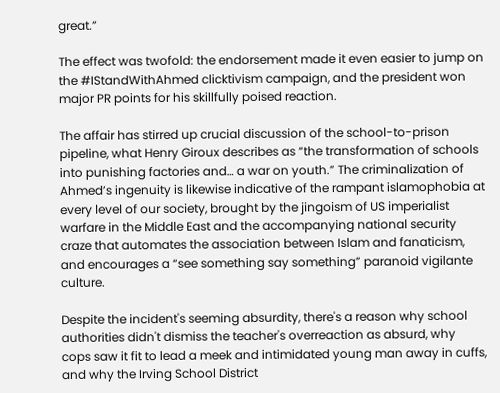great.”

The effect was twofold: the endorsement made it even easier to jump on the #IStandWithAhmed clicktivism campaign, and the president won major PR points for his skillfully poised reaction.

The affair has stirred up crucial discussion of the school-to-prison pipeline, what Henry Giroux describes as “the transformation of schools into punishing factories and… a war on youth.” The criminalization of Ahmed’s ingenuity is likewise indicative of the rampant islamophobia at every level of our society, brought by the jingoism of US imperialist warfare in the Middle East and the accompanying national security craze that automates the association between Islam and fanaticism, and encourages a “see something say something” paranoid vigilante culture.

Despite the incident's seeming absurdity, there's a reason why school authorities didn't dismiss the teacher's overreaction as absurd, why cops saw it fit to lead a meek and intimidated young man away in cuffs, and why the Irving School District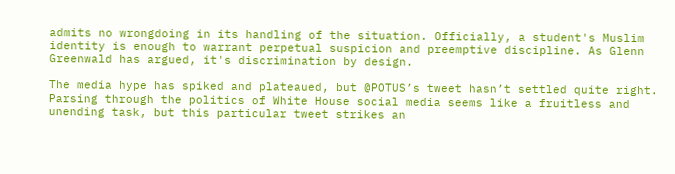admits no wrongdoing in its handling of the situation. Officially, a student's Muslim identity is enough to warrant perpetual suspicion and preemptive discipline. As Glenn Greenwald has argued, it's discrimination by design.

The media hype has spiked and plateaued, but @POTUS’s tweet hasn’t settled quite right. Parsing through the politics of White House social media seems like a fruitless and unending task, but this particular tweet strikes an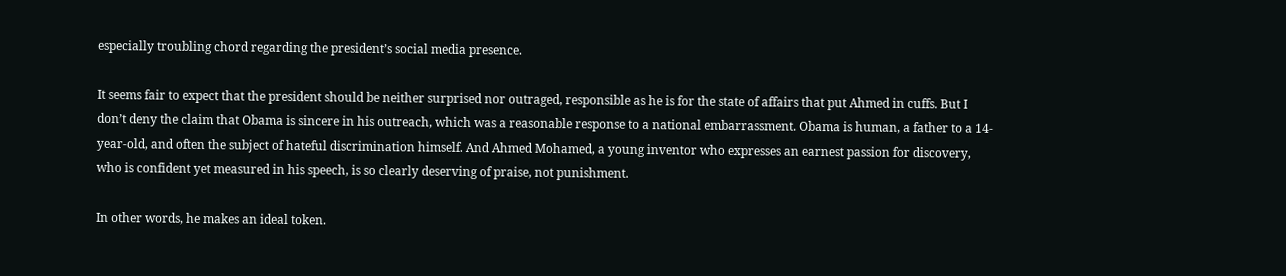especially troubling chord regarding the president’s social media presence.

It seems fair to expect that the president should be neither surprised nor outraged, responsible as he is for the state of affairs that put Ahmed in cuffs. But I don’t deny the claim that Obama is sincere in his outreach, which was a reasonable response to a national embarrassment. Obama is human, a father to a 14-year-old, and often the subject of hateful discrimination himself. And Ahmed Mohamed, a young inventor who expresses an earnest passion for discovery, who is confident yet measured in his speech, is so clearly deserving of praise, not punishment.

In other words, he makes an ideal token.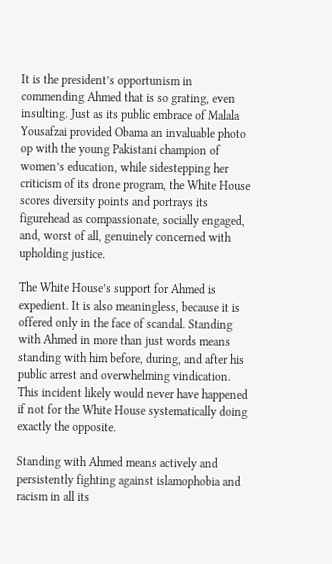It is the president’s opportunism in commending Ahmed that is so grating, even insulting. Just as its public embrace of Malala Yousafzai provided Obama an invaluable photo op with the young Pakistani champion of women’s education, while sidestepping her criticism of its drone program, the White House scores diversity points and portrays its figurehead as compassionate, socially engaged, and, worst of all, genuinely concerned with upholding justice.

The White House’s support for Ahmed is expedient. It is also meaningless, because it is offered only in the face of scandal. Standing with Ahmed in more than just words means standing with him before, during, and after his public arrest and overwhelming vindication. This incident likely would never have happened if not for the White House systematically doing exactly the opposite.

Standing with Ahmed means actively and persistently fighting against islamophobia and racism in all its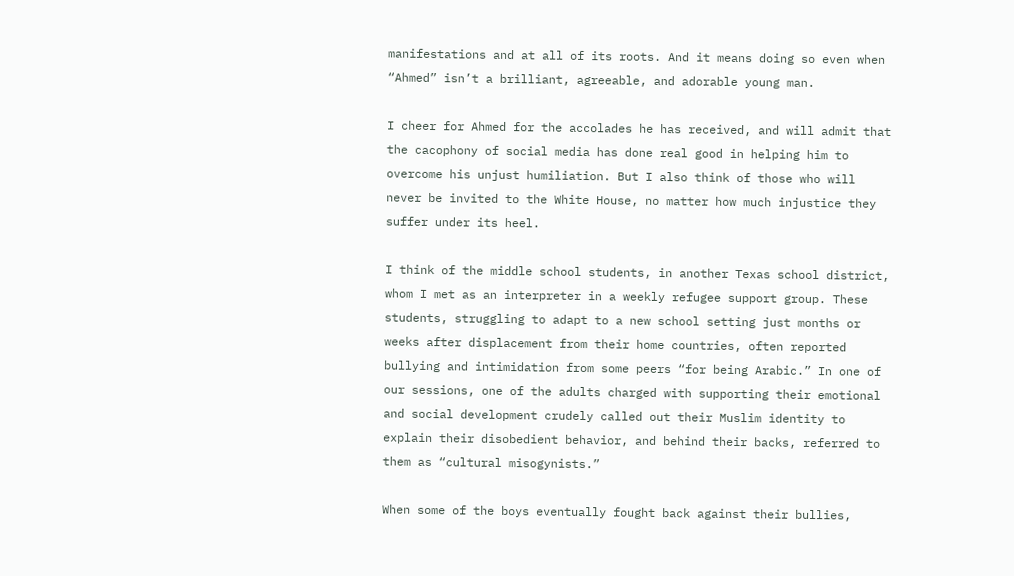manifestations and at all of its roots. And it means doing so even when “Ahmed” isn’t a brilliant, agreeable, and adorable young man.

I cheer for Ahmed for the accolades he has received, and will admit that the cacophony of social media has done real good in helping him to overcome his unjust humiliation. But I also think of those who will never be invited to the White House, no matter how much injustice they suffer under its heel.

I think of the middle school students, in another Texas school district, whom I met as an interpreter in a weekly refugee support group. These students, struggling to adapt to a new school setting just months or weeks after displacement from their home countries, often reported bullying and intimidation from some peers “for being Arabic.” In one of our sessions, one of the adults charged with supporting their emotional and social development crudely called out their Muslim identity to explain their disobedient behavior, and behind their backs, referred to them as “cultural misogynists.”

When some of the boys eventually fought back against their bullies,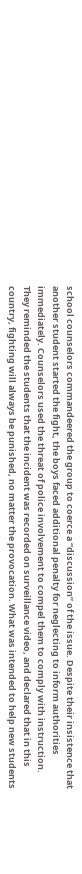school counselors commandeered the group to coerce a “discussion” of the issue. Despite their insistence that another student started the fight, the boys faced additional penalty for neglecting to inform authorities immediately. Counselors used the threat of police involvement to compel them to comply with instruction. They reminded the students that the incident was recorded on surveillance video, and declared that in this country, fighting will always be punished, no matter the provocation. What was intended to help new students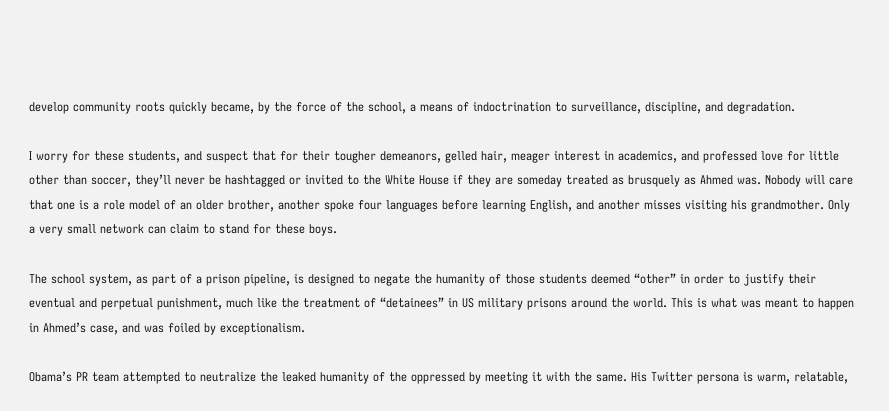develop community roots quickly became, by the force of the school, a means of indoctrination to surveillance, discipline, and degradation.

I worry for these students, and suspect that for their tougher demeanors, gelled hair, meager interest in academics, and professed love for little other than soccer, they’ll never be hashtagged or invited to the White House if they are someday treated as brusquely as Ahmed was. Nobody will care that one is a role model of an older brother, another spoke four languages before learning English, and another misses visiting his grandmother. Only a very small network can claim to stand for these boys.

The school system, as part of a prison pipeline, is designed to negate the humanity of those students deemed “other” in order to justify their eventual and perpetual punishment, much like the treatment of “detainees” in US military prisons around the world. This is what was meant to happen in Ahmed’s case, and was foiled by exceptionalism.

Obama’s PR team attempted to neutralize the leaked humanity of the oppressed by meeting it with the same. His Twitter persona is warm, relatable,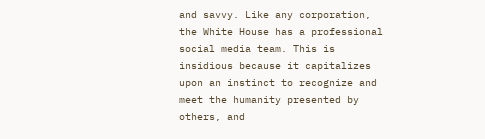and savvy. Like any corporation, the White House has a professional social media team. This is insidious because it capitalizes upon an instinct to recognize and meet the humanity presented by others, and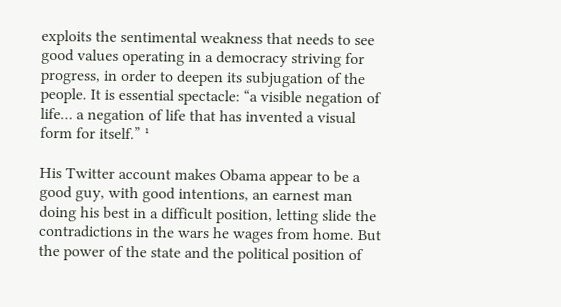exploits the sentimental weakness that needs to see good values operating in a democracy striving for progress, in order to deepen its subjugation of the people. It is essential spectacle: “a visible negation of life… a negation of life that has invented a visual form for itself.” ¹

His Twitter account makes Obama appear to be a good guy, with good intentions, an earnest man doing his best in a difficult position, letting slide the contradictions in the wars he wages from home. But the power of the state and the political position of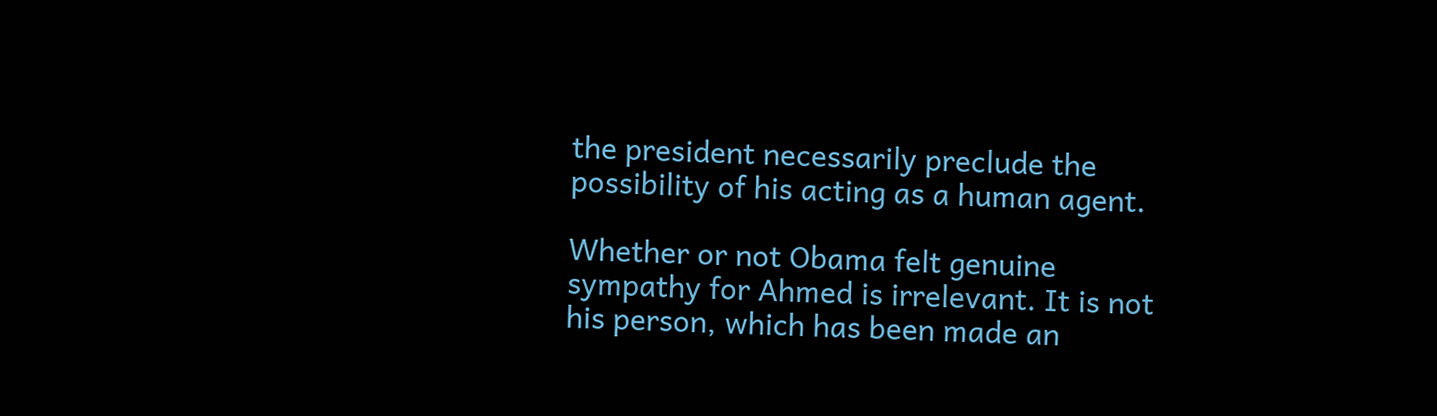the president necessarily preclude the possibility of his acting as a human agent.

Whether or not Obama felt genuine sympathy for Ahmed is irrelevant. It is not his person, which has been made an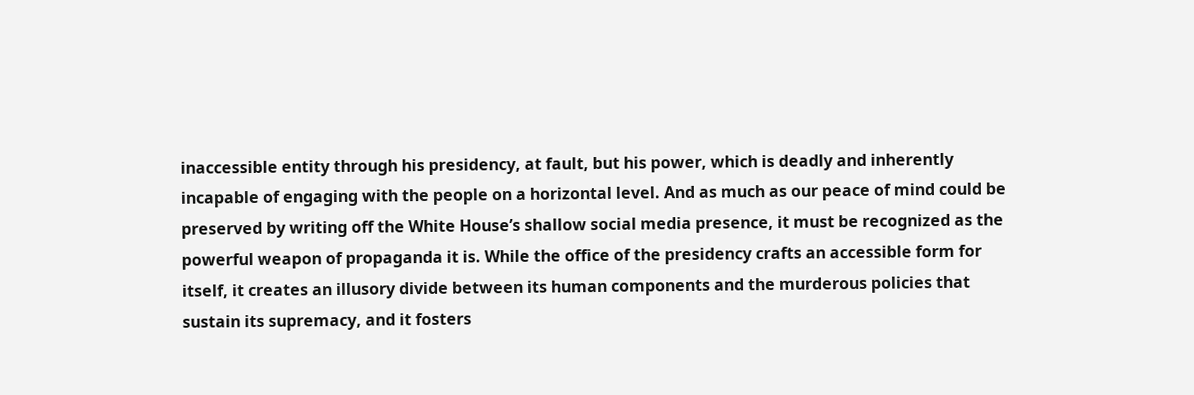inaccessible entity through his presidency, at fault, but his power, which is deadly and inherently incapable of engaging with the people on a horizontal level. And as much as our peace of mind could be preserved by writing off the White House’s shallow social media presence, it must be recognized as the powerful weapon of propaganda it is. While the office of the presidency crafts an accessible form for itself, it creates an illusory divide between its human components and the murderous policies that sustain its supremacy, and it fosters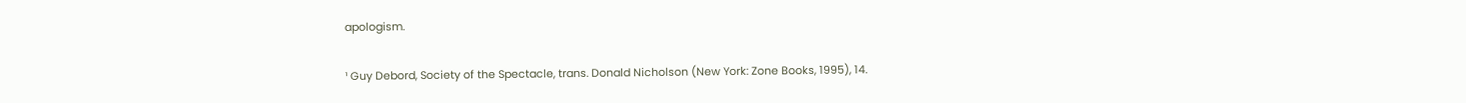apologism.

¹ Guy Debord, Society of the Spectacle, trans. Donald Nicholson (New York: Zone Books, 1995), 14.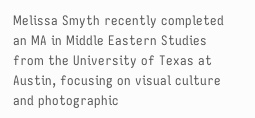Melissa Smyth recently completed an MA in Middle Eastern Studies from the University of Texas at Austin, focusing on visual culture and photographic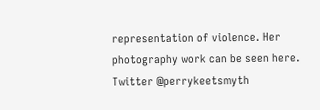representation of violence. Her photography work can be seen here. Twitter @perrykeetsmyth